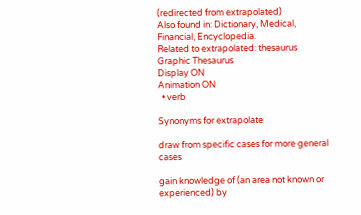(redirected from extrapolated)
Also found in: Dictionary, Medical, Financial, Encyclopedia.
Related to extrapolated: thesaurus
Graphic Thesaurus
Display ON
Animation ON
  • verb

Synonyms for extrapolate

draw from specific cases for more general cases

gain knowledge of (an area not known or experienced) by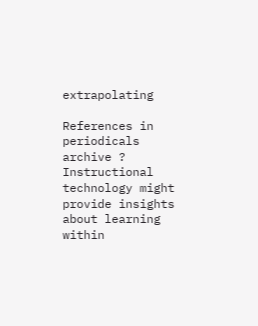extrapolating

References in periodicals archive ?
Instructional technology might provide insights about learning within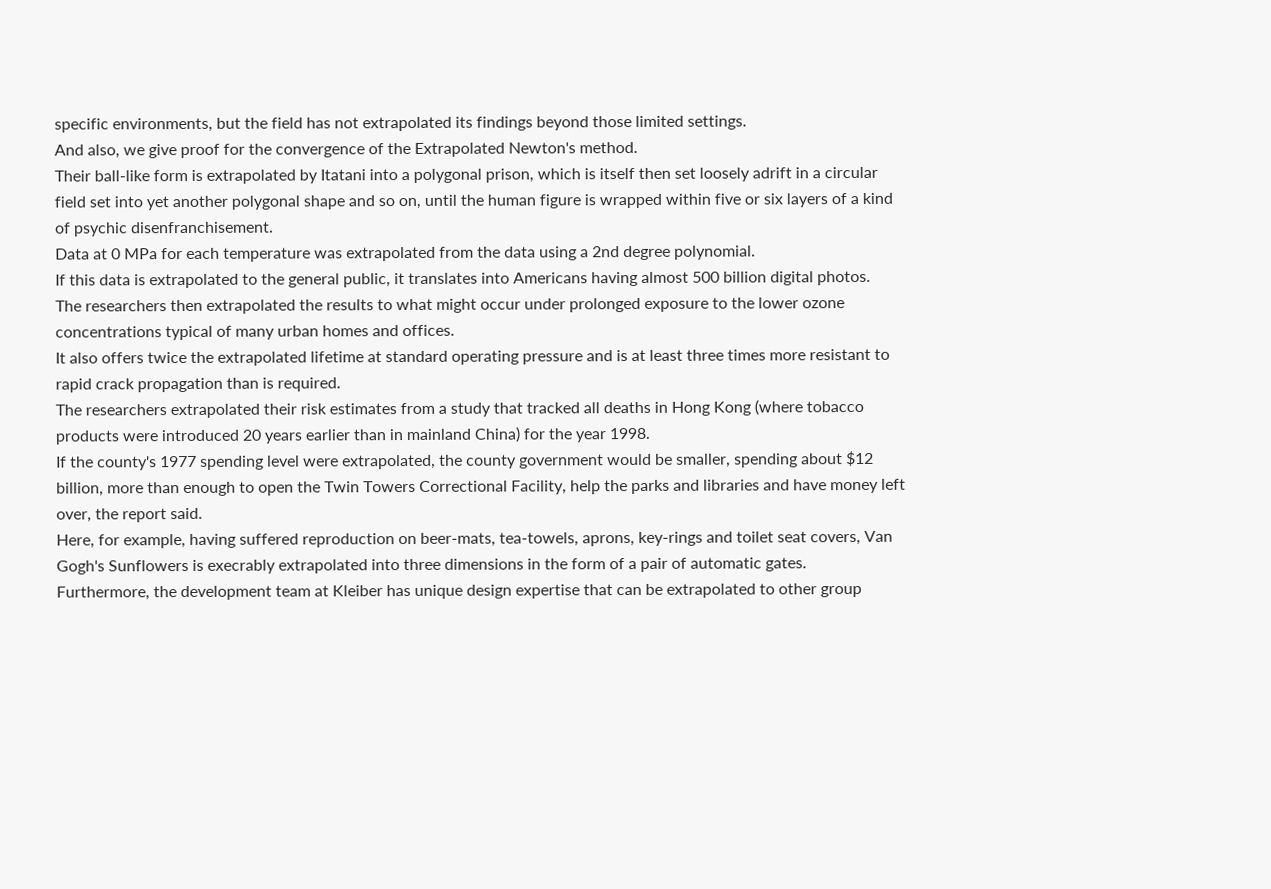specific environments, but the field has not extrapolated its findings beyond those limited settings.
And also, we give proof for the convergence of the Extrapolated Newton's method.
Their ball-like form is extrapolated by Itatani into a polygonal prison, which is itself then set loosely adrift in a circular field set into yet another polygonal shape and so on, until the human figure is wrapped within five or six layers of a kind of psychic disenfranchisement.
Data at 0 MPa for each temperature was extrapolated from the data using a 2nd degree polynomial.
If this data is extrapolated to the general public, it translates into Americans having almost 500 billion digital photos.
The researchers then extrapolated the results to what might occur under prolonged exposure to the lower ozone concentrations typical of many urban homes and offices.
It also offers twice the extrapolated lifetime at standard operating pressure and is at least three times more resistant to rapid crack propagation than is required.
The researchers extrapolated their risk estimates from a study that tracked all deaths in Hong Kong (where tobacco products were introduced 20 years earlier than in mainland China) for the year 1998.
If the county's 1977 spending level were extrapolated, the county government would be smaller, spending about $12 billion, more than enough to open the Twin Towers Correctional Facility, help the parks and libraries and have money left over, the report said.
Here, for example, having suffered reproduction on beer-mats, tea-towels, aprons, key-rings and toilet seat covers, Van Gogh's Sunflowers is execrably extrapolated into three dimensions in the form of a pair of automatic gates.
Furthermore, the development team at Kleiber has unique design expertise that can be extrapolated to other group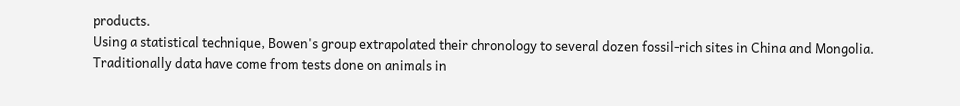products.
Using a statistical technique, Bowen's group extrapolated their chronology to several dozen fossil-rich sites in China and Mongolia.
Traditionally data have come from tests done on animals in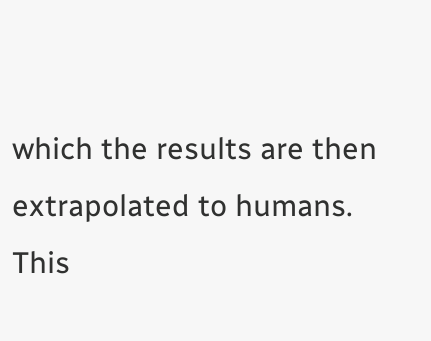which the results are then extrapolated to humans.
This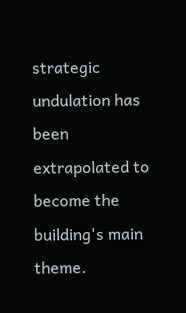strategic undulation has been extrapolated to become the building's main theme.